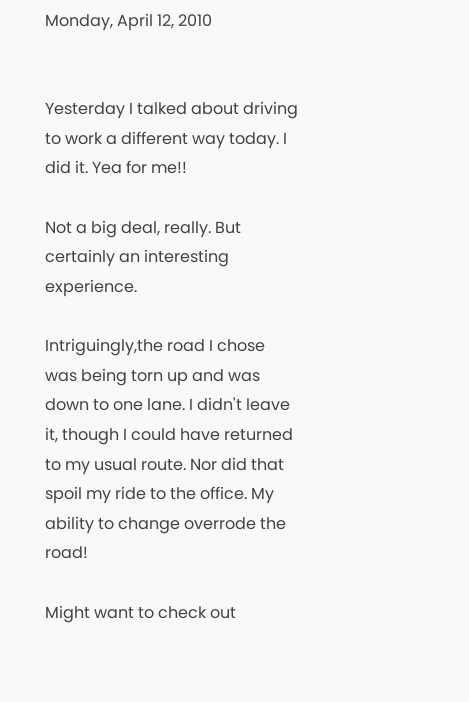Monday, April 12, 2010


Yesterday I talked about driving to work a different way today. I did it. Yea for me!!

Not a big deal, really. But certainly an interesting experience.

Intriguingly,the road I chose was being torn up and was down to one lane. I didn't leave it, though I could have returned to my usual route. Nor did that spoil my ride to the office. My ability to change overrode the road!

Might want to check out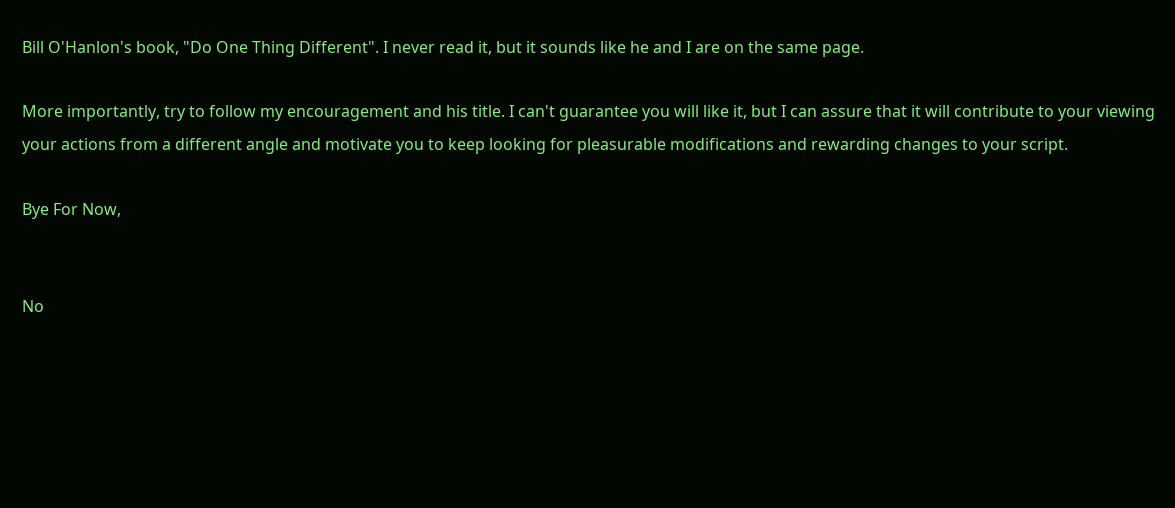Bill O'Hanlon's book, "Do One Thing Different". I never read it, but it sounds like he and I are on the same page.

More importantly, try to follow my encouragement and his title. I can't guarantee you will like it, but I can assure that it will contribute to your viewing your actions from a different angle and motivate you to keep looking for pleasurable modifications and rewarding changes to your script.

Bye For Now,


No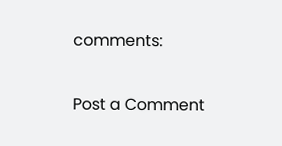comments:

Post a Comment